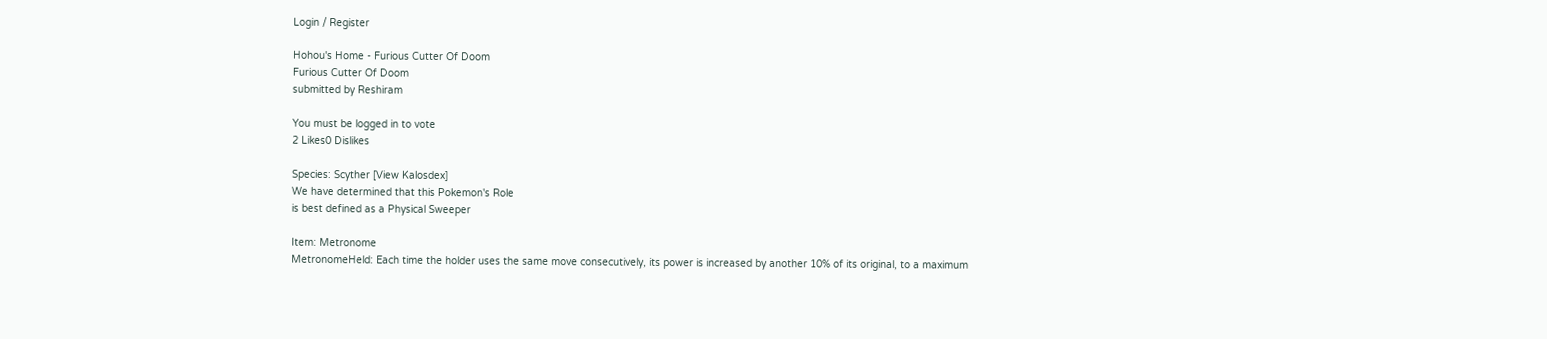Login / Register

Hohou's Home - Furious Cutter Of Doom
Furious Cutter Of Doom
submitted by Reshiram

You must be logged in to vote
2 Likes0 Dislikes

Species: Scyther [View Kalosdex]
We have determined that this Pokemon's Role
is best defined as a Physical Sweeper

Item: Metronome
MetronomeHeld: Each time the holder uses the same move consecutively, its power is increased by another 10% of its original, to a maximum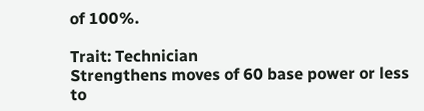of 100%.

Trait: Technician
Strengthens moves of 60 base power or less to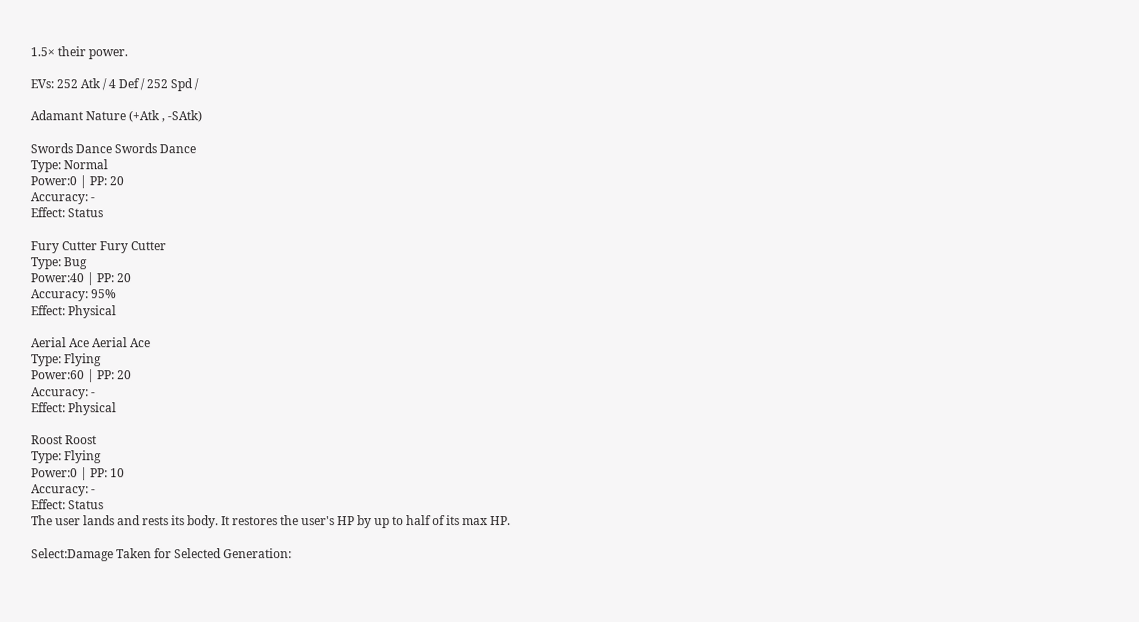1.5× their power.

EVs: 252 Atk / 4 Def / 252 Spd /

Adamant Nature (+Atk , -SAtk)

Swords Dance Swords Dance
Type: Normal
Power:0 | PP: 20
Accuracy: -
Effect: Status

Fury Cutter Fury Cutter
Type: Bug
Power:40 | PP: 20
Accuracy: 95%
Effect: Physical

Aerial Ace Aerial Ace
Type: Flying
Power:60 | PP: 20
Accuracy: -
Effect: Physical

Roost Roost
Type: Flying
Power:0 | PP: 10
Accuracy: -
Effect: Status
The user lands and rests its body. It restores the user's HP by up to half of its max HP.

Select:Damage Taken for Selected Generation: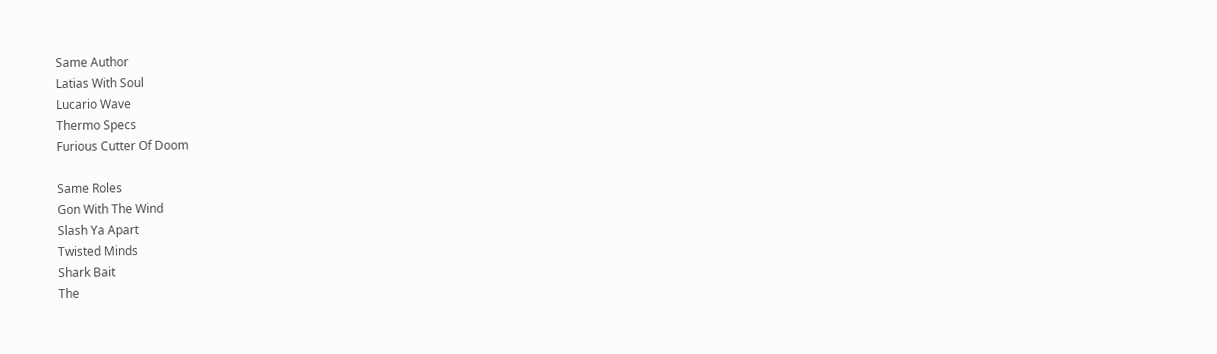Same Author
Latias With Soul
Lucario Wave
Thermo Specs
Furious Cutter Of Doom

Same Roles
Gon With The Wind
Slash Ya Apart
Twisted Minds
Shark Bait
The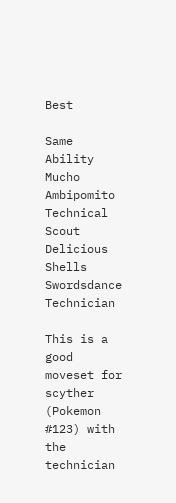Best

Same Ability
Mucho Ambipomito
Technical Scout
Delicious Shells
Swordsdance Technician

This is a good moveset for scyther (Pokemon #123) with the technician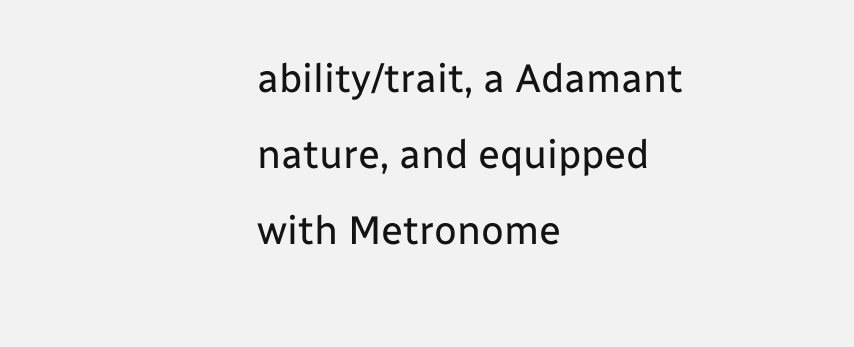ability/trait, a Adamant nature, and equipped with Metronome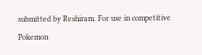submitted by Reshiram. For use in competitive Pokemon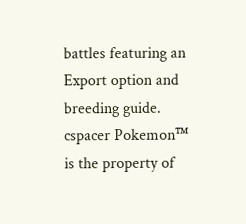battles featuring an Export option and breeding guide.
cspacer Pokemon™ is the property of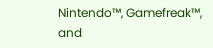Nintendo™, Gamefreak™, and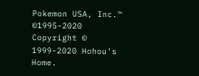Pokemon USA, Inc.™ ©1995-2020
Copyright © 1999-2020 Hohou's Home.